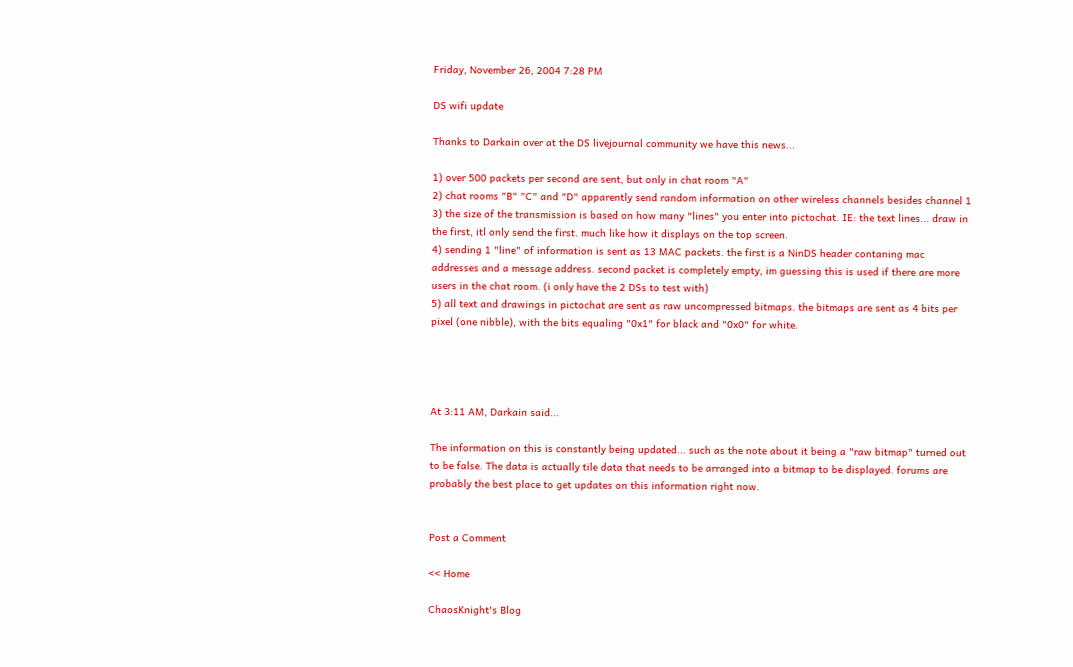Friday, November 26, 2004 7:28 PM

DS wifi update

Thanks to Darkain over at the DS livejournal community we have this news...

1) over 500 packets per second are sent, but only in chat room "A"
2) chat rooms "B" "C" and "D" apparently send random information on other wireless channels besides channel 1
3) the size of the transmission is based on how many "lines" you enter into pictochat. IE: the text lines... draw in the first, itl only send the first. much like how it displays on the top screen.
4) sending 1 "line" of information is sent as 13 MAC packets. the first is a NinDS header contaning mac addresses and a message address. second packet is completely empty, im guessing this is used if there are more users in the chat room. (i only have the 2 DSs to test with)
5) all text and drawings in pictochat are sent as raw uncompressed bitmaps. the bitmaps are sent as 4 bits per pixel (one nibble), with the bits equaling "0x1" for black and "0x0" for white.




At 3:11 AM, Darkain said...

The information on this is constantly being updated... such as the note about it being a "raw bitmap" turned out to be false. The data is actually tile data that needs to be arranged into a bitmap to be displayed. forums are probably the best place to get updates on this information right now.


Post a Comment

<< Home

ChaosKnight's Blog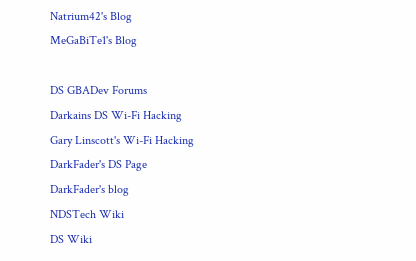Natrium42's Blog
MeGaBiTe1's Blog

DS GBADev Forums
Darkains DS Wi-Fi Hacking
Gary Linscott's Wi-Fi Hacking
DarkFader's DS Page
DarkFader's blog
NDSTech Wiki
DS Wiki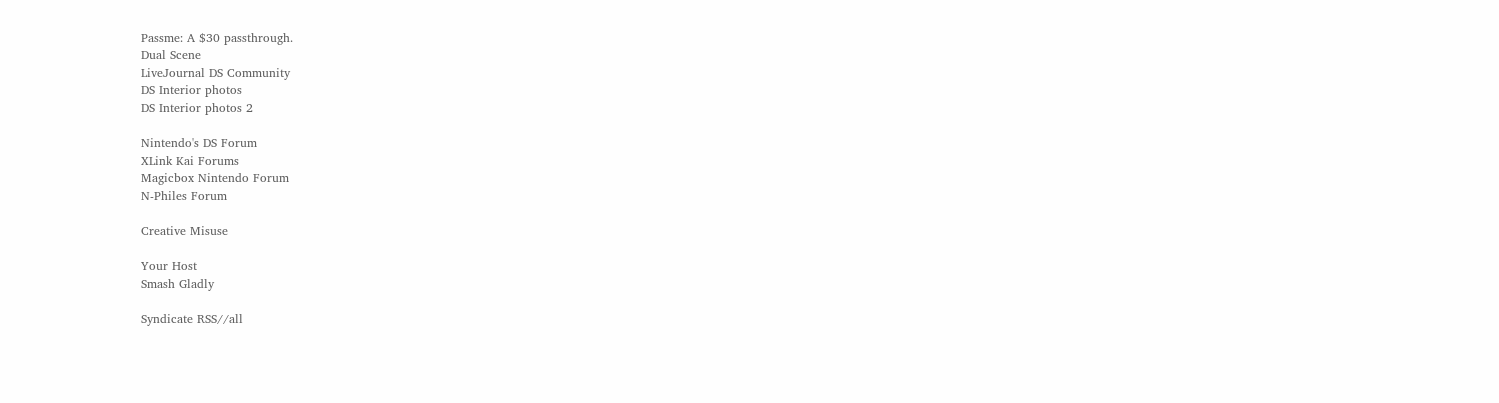Passme: A $30 passthrough.
Dual Scene
LiveJournal DS Community
DS Interior photos
DS Interior photos 2

Nintendo's DS Forum
XLink Kai Forums
Magicbox Nintendo Forum
N-Philes Forum

Creative Misuse

Your Host
Smash Gladly

Syndicate RSS//all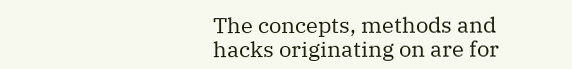The concepts, methods and hacks originating on are for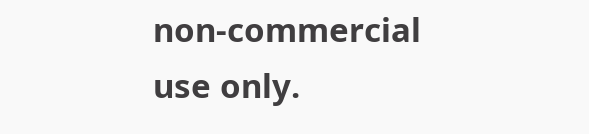non-commercial use only.